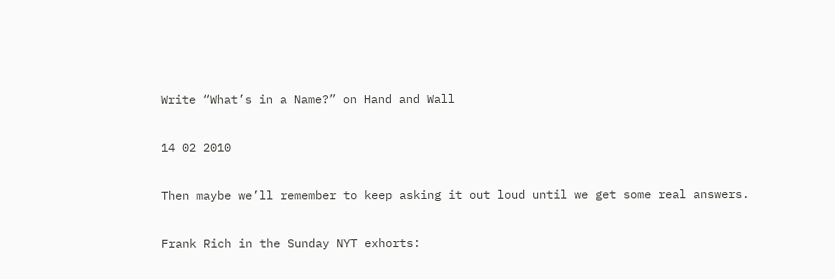Write “What’s in a Name?” on Hand and Wall

14 02 2010

Then maybe we’ll remember to keep asking it out loud until we get some real answers.

Frank Rich in the Sunday NYT exhorts: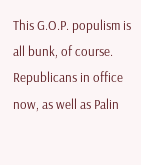This G.O.P. populism is all bunk, of course. Republicans in office now, as well as Palin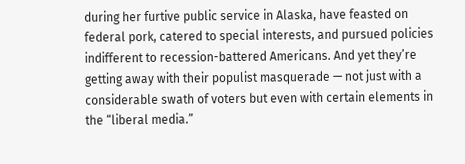during her furtive public service in Alaska, have feasted on federal pork, catered to special interests, and pursued policies indifferent to recession-battered Americans. And yet they’re getting away with their populist masquerade — not just with a considerable swath of voters but even with certain elements in the “liberal media.”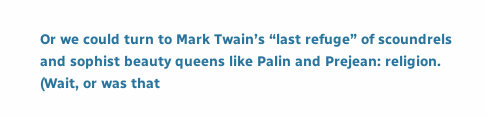Or we could turn to Mark Twain’s “last refuge” of scoundrels and sophist beauty queens like Palin and Prejean: religion. (Wait, or was that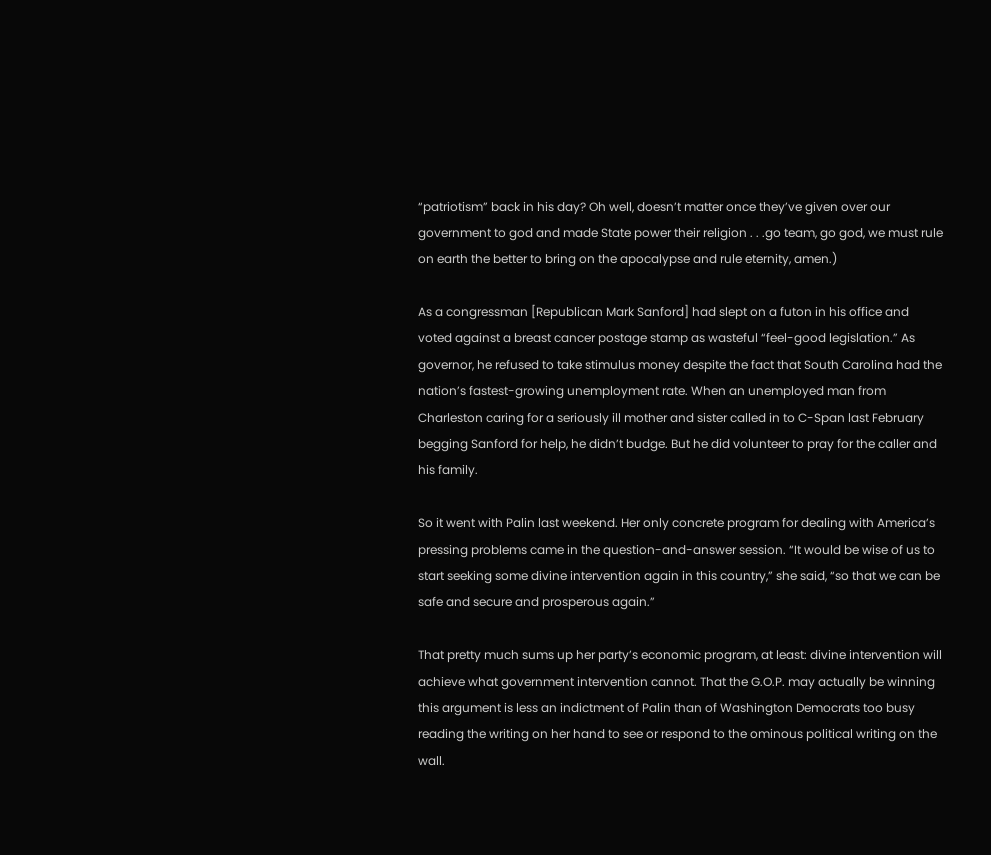“patriotism” back in his day? Oh well, doesn’t matter once they’ve given over our government to god and made State power their religion . . .go team, go god, we must rule on earth the better to bring on the apocalypse and rule eternity, amen.)

As a congressman [Republican Mark Sanford] had slept on a futon in his office and voted against a breast cancer postage stamp as wasteful “feel-good legislation.” As governor, he refused to take stimulus money despite the fact that South Carolina had the nation’s fastest-growing unemployment rate. When an unemployed man from Charleston caring for a seriously ill mother and sister called in to C-Span last February begging Sanford for help, he didn’t budge. But he did volunteer to pray for the caller and his family.

So it went with Palin last weekend. Her only concrete program for dealing with America’s pressing problems came in the question-and-answer session. “It would be wise of us to start seeking some divine intervention again in this country,” she said, “so that we can be safe and secure and prosperous again.”

That pretty much sums up her party’s economic program, at least: divine intervention will achieve what government intervention cannot. That the G.O.P. may actually be winning this argument is less an indictment of Palin than of Washington Democrats too busy reading the writing on her hand to see or respond to the ominous political writing on the wall.